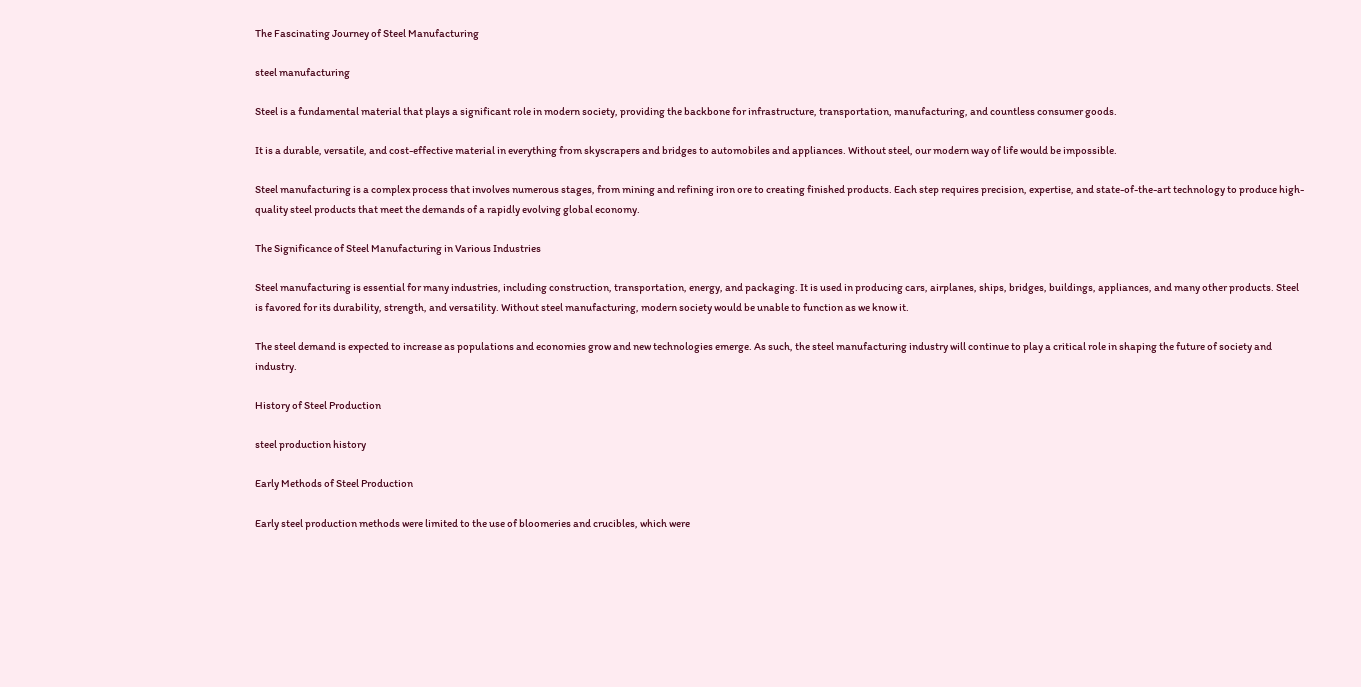The Fascinating Journey of Steel Manufacturing

steel manufacturing

Steel is a fundamental material that plays a significant role in modern society, providing the backbone for infrastructure, transportation, manufacturing, and countless consumer goods.

It is a durable, versatile, and cost-effective material in everything from skyscrapers and bridges to automobiles and appliances. Without steel, our modern way of life would be impossible.

Steel manufacturing is a complex process that involves numerous stages, from mining and refining iron ore to creating finished products. Each step requires precision, expertise, and state-of-the-art technology to produce high-quality steel products that meet the demands of a rapidly evolving global economy.

The Significance of Steel Manufacturing in Various Industries

Steel manufacturing is essential for many industries, including construction, transportation, energy, and packaging. It is used in producing cars, airplanes, ships, bridges, buildings, appliances, and many other products. Steel is favored for its durability, strength, and versatility. Without steel manufacturing, modern society would be unable to function as we know it.

The steel demand is expected to increase as populations and economies grow and new technologies emerge. As such, the steel manufacturing industry will continue to play a critical role in shaping the future of society and industry.

History of Steel Production

steel production history

Early Methods of Steel Production

Early steel production methods were limited to the use of bloomeries and crucibles, which were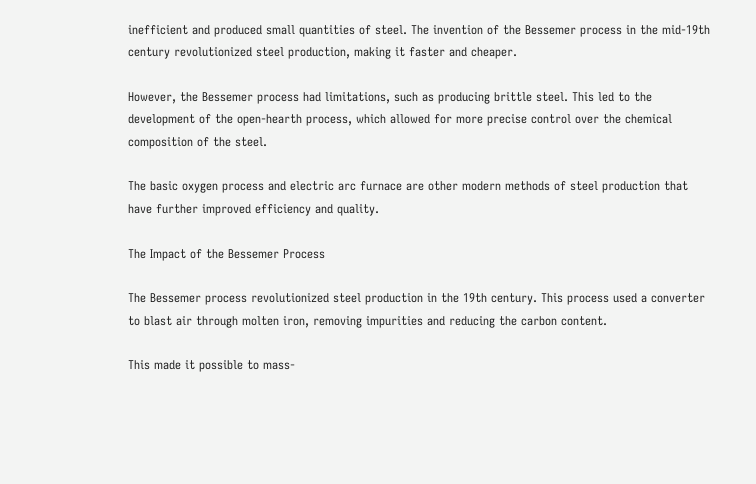inefficient and produced small quantities of steel. The invention of the Bessemer process in the mid-19th century revolutionized steel production, making it faster and cheaper.

However, the Bessemer process had limitations, such as producing brittle steel. This led to the development of the open-hearth process, which allowed for more precise control over the chemical composition of the steel.

The basic oxygen process and electric arc furnace are other modern methods of steel production that have further improved efficiency and quality.

The Impact of the Bessemer Process

The Bessemer process revolutionized steel production in the 19th century. This process used a converter to blast air through molten iron, removing impurities and reducing the carbon content.

This made it possible to mass-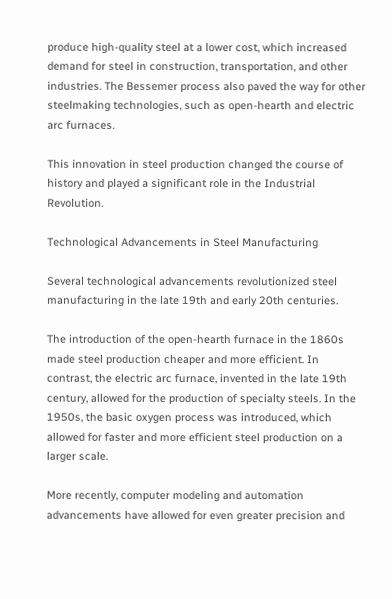produce high-quality steel at a lower cost, which increased demand for steel in construction, transportation, and other industries. The Bessemer process also paved the way for other steelmaking technologies, such as open-hearth and electric arc furnaces.

This innovation in steel production changed the course of history and played a significant role in the Industrial Revolution.

Technological Advancements in Steel Manufacturing

Several technological advancements revolutionized steel manufacturing in the late 19th and early 20th centuries.

The introduction of the open-hearth furnace in the 1860s made steel production cheaper and more efficient. In contrast, the electric arc furnace, invented in the late 19th century, allowed for the production of specialty steels. In the 1950s, the basic oxygen process was introduced, which allowed for faster and more efficient steel production on a larger scale.

More recently, computer modeling and automation advancements have allowed for even greater precision and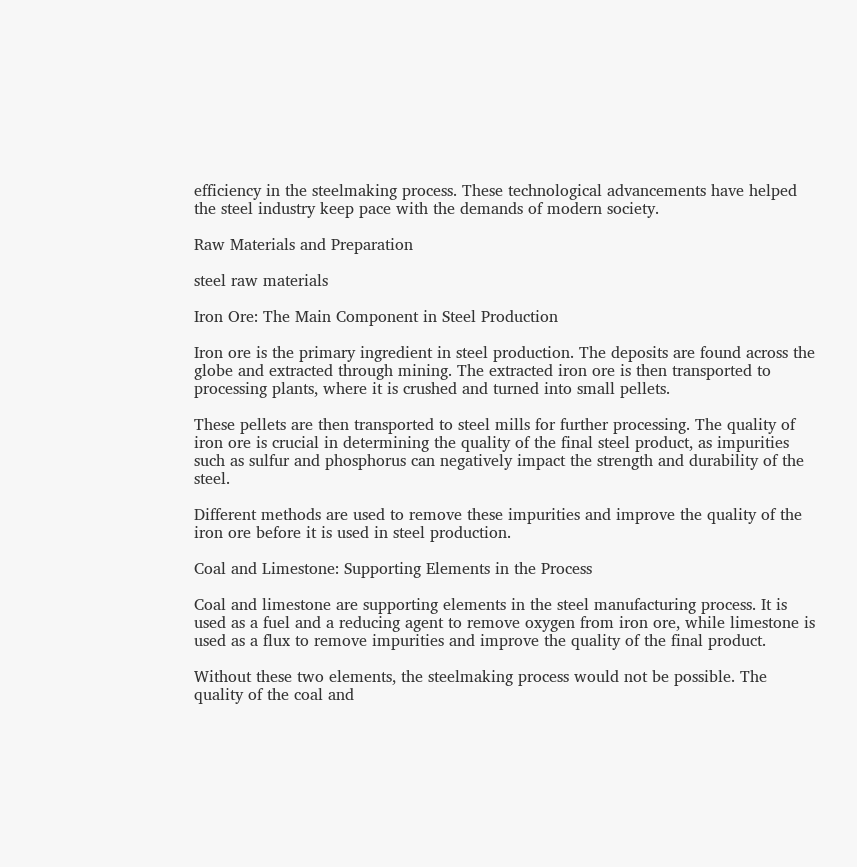efficiency in the steelmaking process. These technological advancements have helped the steel industry keep pace with the demands of modern society.

Raw Materials and Preparation

steel raw materials

Iron Ore: The Main Component in Steel Production

Iron ore is the primary ingredient in steel production. The deposits are found across the globe and extracted through mining. The extracted iron ore is then transported to processing plants, where it is crushed and turned into small pellets.

These pellets are then transported to steel mills for further processing. The quality of iron ore is crucial in determining the quality of the final steel product, as impurities such as sulfur and phosphorus can negatively impact the strength and durability of the steel.

Different methods are used to remove these impurities and improve the quality of the iron ore before it is used in steel production.

Coal and Limestone: Supporting Elements in the Process

Coal and limestone are supporting elements in the steel manufacturing process. It is used as a fuel and a reducing agent to remove oxygen from iron ore, while limestone is used as a flux to remove impurities and improve the quality of the final product.

Without these two elements, the steelmaking process would not be possible. The quality of the coal and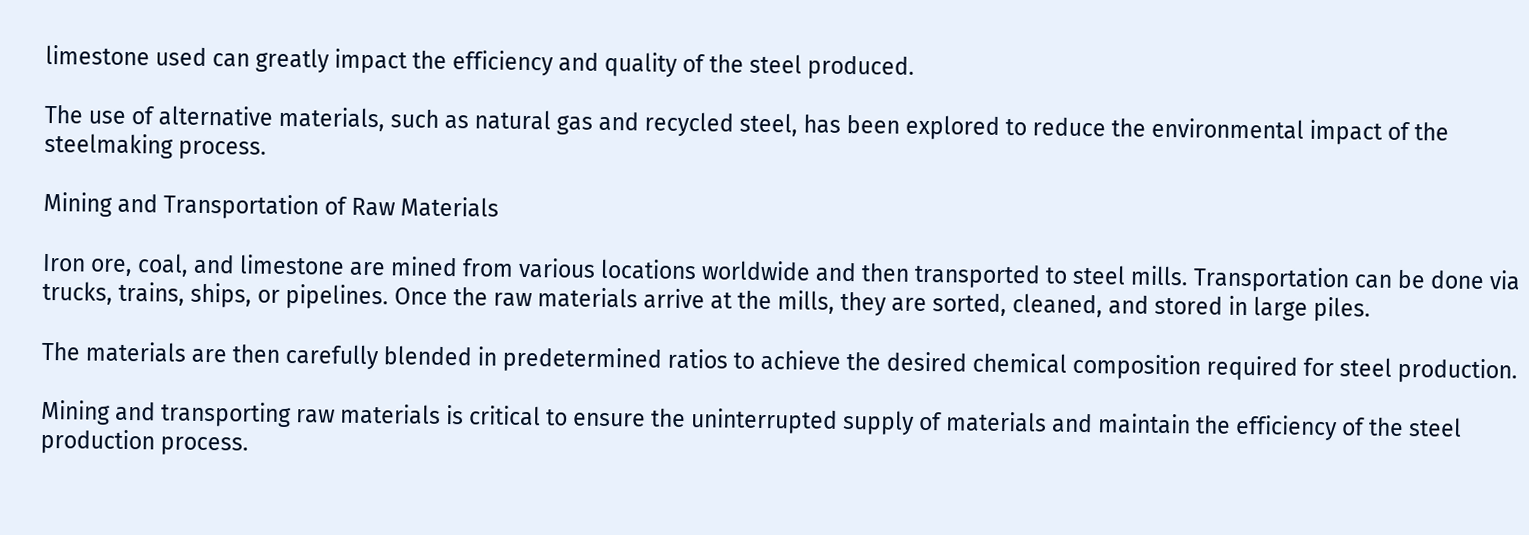limestone used can greatly impact the efficiency and quality of the steel produced.

The use of alternative materials, such as natural gas and recycled steel, has been explored to reduce the environmental impact of the steelmaking process.

Mining and Transportation of Raw Materials

Iron ore, coal, and limestone are mined from various locations worldwide and then transported to steel mills. Transportation can be done via trucks, trains, ships, or pipelines. Once the raw materials arrive at the mills, they are sorted, cleaned, and stored in large piles.

The materials are then carefully blended in predetermined ratios to achieve the desired chemical composition required for steel production.

Mining and transporting raw materials is critical to ensure the uninterrupted supply of materials and maintain the efficiency of the steel production process.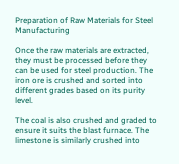Preparation of Raw Materials for Steel Manufacturing

Once the raw materials are extracted, they must be processed before they can be used for steel production. The iron ore is crushed and sorted into different grades based on its purity level.

The coal is also crushed and graded to ensure it suits the blast furnace. The limestone is similarly crushed into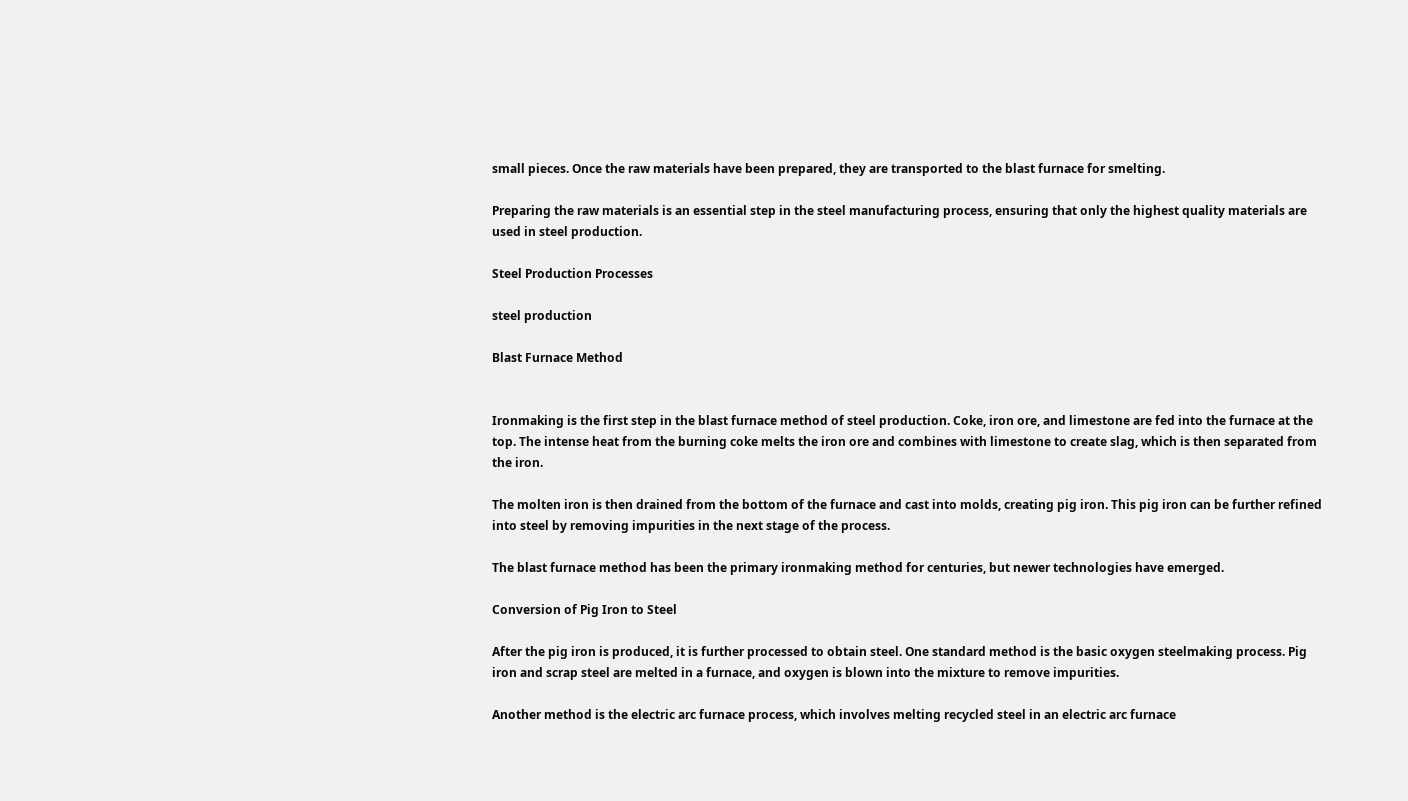small pieces. Once the raw materials have been prepared, they are transported to the blast furnace for smelting.

Preparing the raw materials is an essential step in the steel manufacturing process, ensuring that only the highest quality materials are used in steel production.

Steel Production Processes

steel production

Blast Furnace Method


Ironmaking is the first step in the blast furnace method of steel production. Coke, iron ore, and limestone are fed into the furnace at the top. The intense heat from the burning coke melts the iron ore and combines with limestone to create slag, which is then separated from the iron.

The molten iron is then drained from the bottom of the furnace and cast into molds, creating pig iron. This pig iron can be further refined into steel by removing impurities in the next stage of the process.

The blast furnace method has been the primary ironmaking method for centuries, but newer technologies have emerged.

Conversion of Pig Iron to Steel

After the pig iron is produced, it is further processed to obtain steel. One standard method is the basic oxygen steelmaking process. Pig iron and scrap steel are melted in a furnace, and oxygen is blown into the mixture to remove impurities.

Another method is the electric arc furnace process, which involves melting recycled steel in an electric arc furnace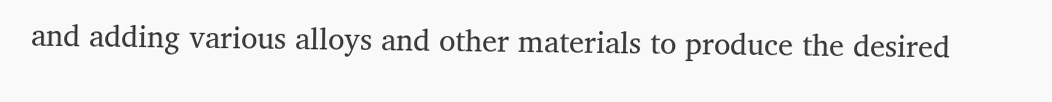and adding various alloys and other materials to produce the desired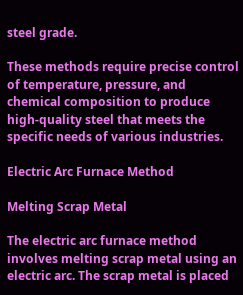steel grade.

These methods require precise control of temperature, pressure, and chemical composition to produce high-quality steel that meets the specific needs of various industries.

Electric Arc Furnace Method

Melting Scrap Metal

The electric arc furnace method involves melting scrap metal using an electric arc. The scrap metal is placed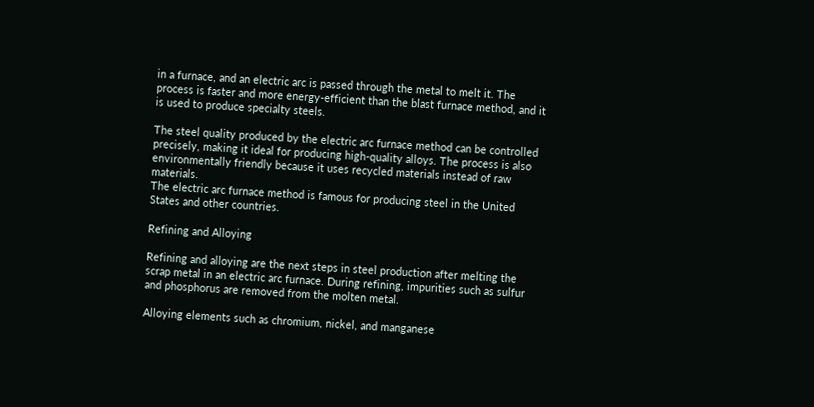in a furnace, and an electric arc is passed through the metal to melt it. The process is faster and more energy-efficient than the blast furnace method, and it is used to produce specialty steels.

The steel quality produced by the electric arc furnace method can be controlled precisely, making it ideal for producing high-quality alloys. The process is also environmentally friendly because it uses recycled materials instead of raw materials.
The electric arc furnace method is famous for producing steel in the United States and other countries.

Refining and Alloying

Refining and alloying are the next steps in steel production after melting the scrap metal in an electric arc furnace. During refining, impurities such as sulfur and phosphorus are removed from the molten metal.

Alloying elements such as chromium, nickel, and manganese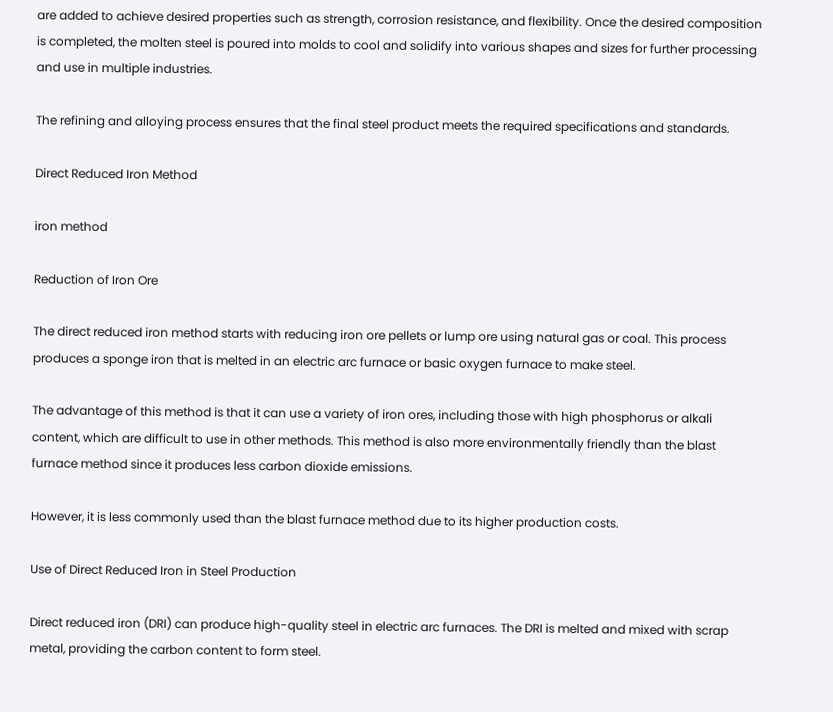are added to achieve desired properties such as strength, corrosion resistance, and flexibility. Once the desired composition is completed, the molten steel is poured into molds to cool and solidify into various shapes and sizes for further processing and use in multiple industries.

The refining and alloying process ensures that the final steel product meets the required specifications and standards.

Direct Reduced Iron Method

iron method

Reduction of Iron Ore

The direct reduced iron method starts with reducing iron ore pellets or lump ore using natural gas or coal. This process produces a sponge iron that is melted in an electric arc furnace or basic oxygen furnace to make steel.

The advantage of this method is that it can use a variety of iron ores, including those with high phosphorus or alkali content, which are difficult to use in other methods. This method is also more environmentally friendly than the blast furnace method since it produces less carbon dioxide emissions.

However, it is less commonly used than the blast furnace method due to its higher production costs.

Use of Direct Reduced Iron in Steel Production

Direct reduced iron (DRI) can produce high-quality steel in electric arc furnaces. The DRI is melted and mixed with scrap metal, providing the carbon content to form steel.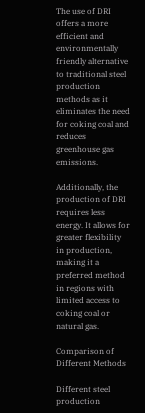The use of DRI offers a more efficient and environmentally friendly alternative to traditional steel production methods as it eliminates the need for coking coal and reduces greenhouse gas emissions.

Additionally, the production of DRI requires less energy. It allows for greater flexibility in production, making it a preferred method in regions with limited access to coking coal or natural gas.

Comparison of Different Methods

Different steel production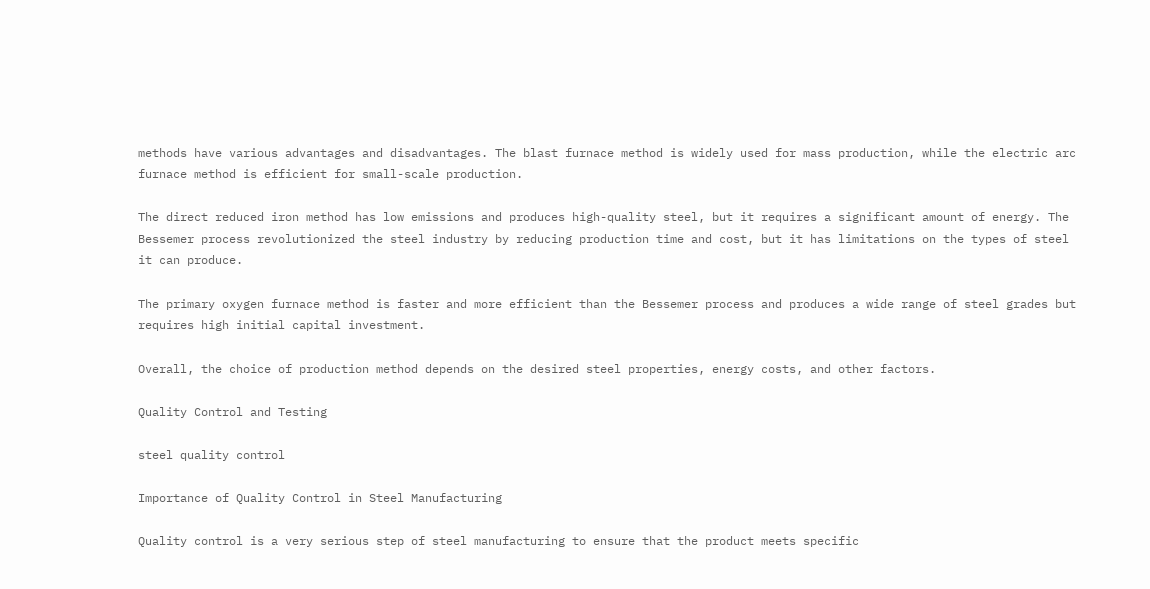methods have various advantages and disadvantages. The blast furnace method is widely used for mass production, while the electric arc furnace method is efficient for small-scale production.

The direct reduced iron method has low emissions and produces high-quality steel, but it requires a significant amount of energy. The Bessemer process revolutionized the steel industry by reducing production time and cost, but it has limitations on the types of steel it can produce.

The primary oxygen furnace method is faster and more efficient than the Bessemer process and produces a wide range of steel grades but requires high initial capital investment.

Overall, the choice of production method depends on the desired steel properties, energy costs, and other factors.

Quality Control and Testing

steel quality control

Importance of Quality Control in Steel Manufacturing

Quality control is a very serious step of steel manufacturing to ensure that the product meets specific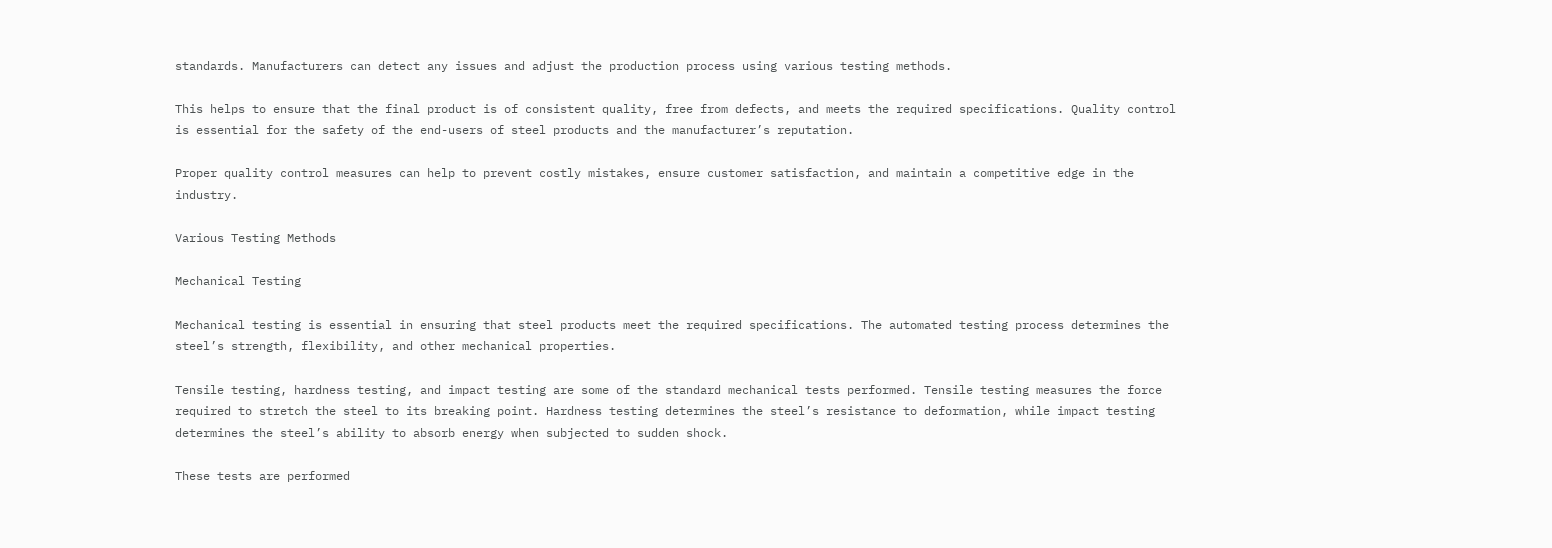standards. Manufacturers can detect any issues and adjust the production process using various testing methods.

This helps to ensure that the final product is of consistent quality, free from defects, and meets the required specifications. Quality control is essential for the safety of the end-users of steel products and the manufacturer’s reputation.

Proper quality control measures can help to prevent costly mistakes, ensure customer satisfaction, and maintain a competitive edge in the industry.

Various Testing Methods

Mechanical Testing

Mechanical testing is essential in ensuring that steel products meet the required specifications. The automated testing process determines the steel’s strength, flexibility, and other mechanical properties.

Tensile testing, hardness testing, and impact testing are some of the standard mechanical tests performed. Tensile testing measures the force required to stretch the steel to its breaking point. Hardness testing determines the steel’s resistance to deformation, while impact testing determines the steel’s ability to absorb energy when subjected to sudden shock.

These tests are performed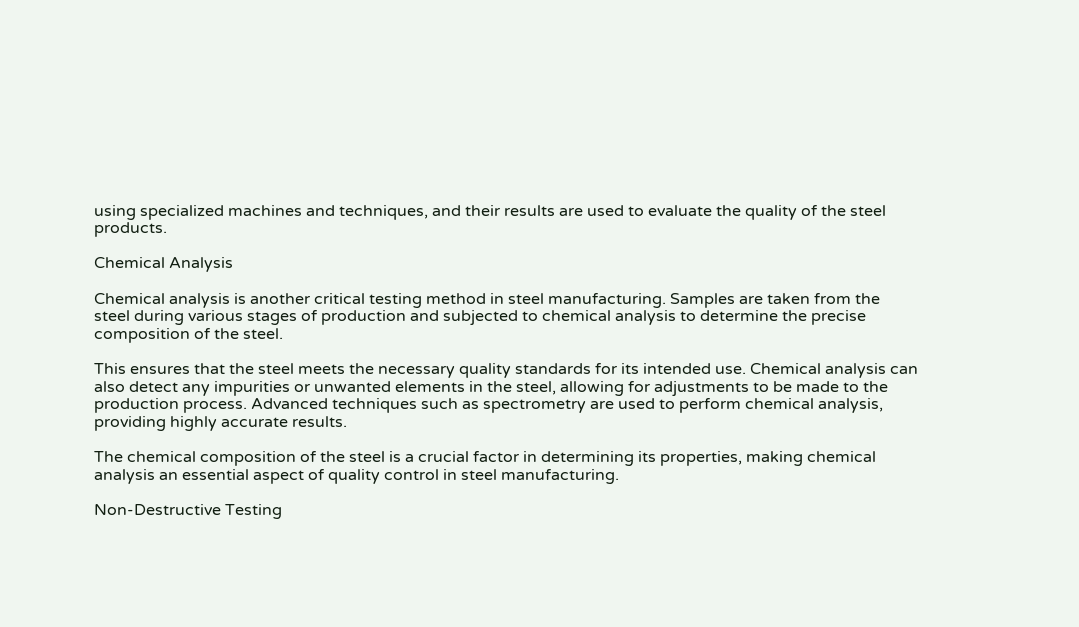using specialized machines and techniques, and their results are used to evaluate the quality of the steel products.

Chemical Analysis

Chemical analysis is another critical testing method in steel manufacturing. Samples are taken from the steel during various stages of production and subjected to chemical analysis to determine the precise composition of the steel.

This ensures that the steel meets the necessary quality standards for its intended use. Chemical analysis can also detect any impurities or unwanted elements in the steel, allowing for adjustments to be made to the production process. Advanced techniques such as spectrometry are used to perform chemical analysis, providing highly accurate results.

The chemical composition of the steel is a crucial factor in determining its properties, making chemical analysis an essential aspect of quality control in steel manufacturing.

Non-Destructive Testing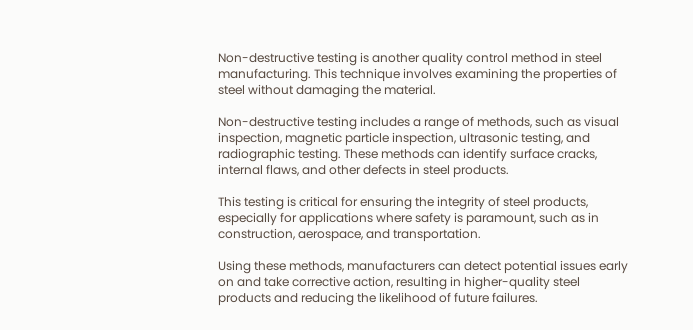Non-destructive testing is another quality control method in steel manufacturing. This technique involves examining the properties of steel without damaging the material.

Non-destructive testing includes a range of methods, such as visual inspection, magnetic particle inspection, ultrasonic testing, and radiographic testing. These methods can identify surface cracks, internal flaws, and other defects in steel products.

This testing is critical for ensuring the integrity of steel products, especially for applications where safety is paramount, such as in construction, aerospace, and transportation.

Using these methods, manufacturers can detect potential issues early on and take corrective action, resulting in higher-quality steel products and reducing the likelihood of future failures.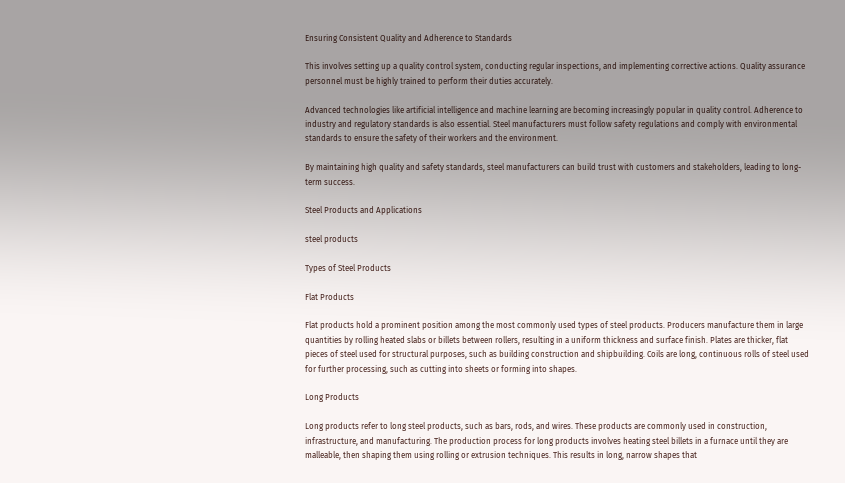Ensuring Consistent Quality and Adherence to Standards

This involves setting up a quality control system, conducting regular inspections, and implementing corrective actions. Quality assurance personnel must be highly trained to perform their duties accurately.

Advanced technologies like artificial intelligence and machine learning are becoming increasingly popular in quality control. Adherence to industry and regulatory standards is also essential. Steel manufacturers must follow safety regulations and comply with environmental standards to ensure the safety of their workers and the environment.

By maintaining high quality and safety standards, steel manufacturers can build trust with customers and stakeholders, leading to long-term success.

Steel Products and Applications

steel products

Types of Steel Products

Flat Products

Flat products hold a prominent position among the most commonly used types of steel products. Producers manufacture them in large quantities by rolling heated slabs or billets between rollers, resulting in a uniform thickness and surface finish. Plates are thicker, flat pieces of steel used for structural purposes, such as building construction and shipbuilding. Coils are long, continuous rolls of steel used for further processing, such as cutting into sheets or forming into shapes.

Long Products

Long products refer to long steel products, such as bars, rods, and wires. These products are commonly used in construction, infrastructure, and manufacturing. The production process for long products involves heating steel billets in a furnace until they are malleable, then shaping them using rolling or extrusion techniques. This results in long, narrow shapes that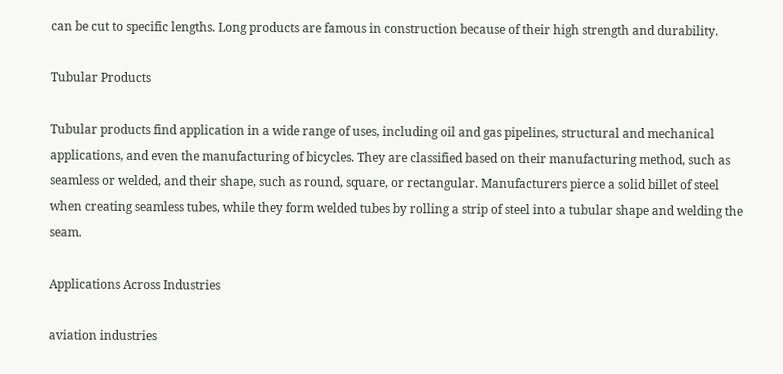can be cut to specific lengths. Long products are famous in construction because of their high strength and durability.

Tubular Products

Tubular products find application in a wide range of uses, including oil and gas pipelines, structural and mechanical applications, and even the manufacturing of bicycles. They are classified based on their manufacturing method, such as seamless or welded, and their shape, such as round, square, or rectangular. Manufacturers pierce a solid billet of steel when creating seamless tubes, while they form welded tubes by rolling a strip of steel into a tubular shape and welding the seam.

Applications Across Industries

aviation industries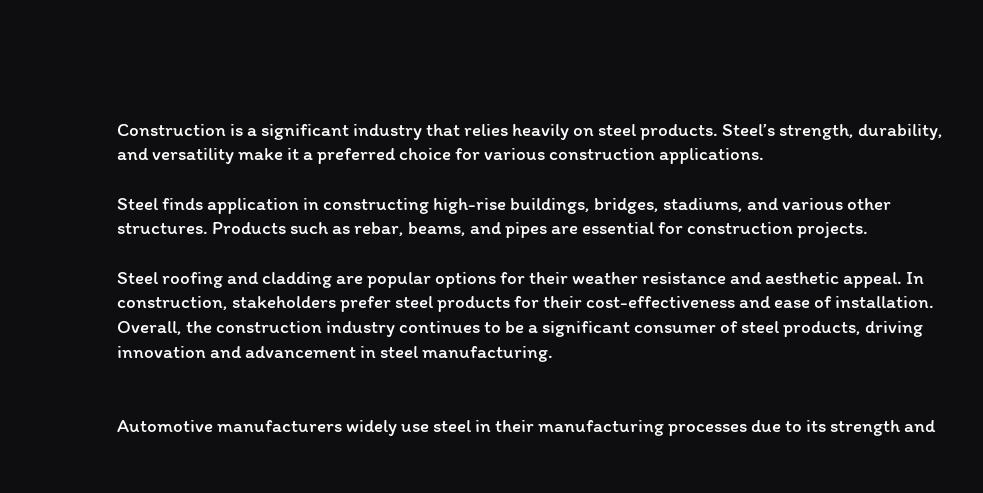Construction is a significant industry that relies heavily on steel products. Steel’s strength, durability, and versatility make it a preferred choice for various construction applications.

Steel finds application in constructing high-rise buildings, bridges, stadiums, and various other structures. Products such as rebar, beams, and pipes are essential for construction projects.

Steel roofing and cladding are popular options for their weather resistance and aesthetic appeal. In construction, stakeholders prefer steel products for their cost-effectiveness and ease of installation. Overall, the construction industry continues to be a significant consumer of steel products, driving innovation and advancement in steel manufacturing.


Automotive manufacturers widely use steel in their manufacturing processes due to its strength and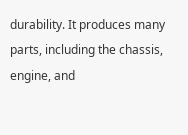durability. It produces many parts, including the chassis, engine, and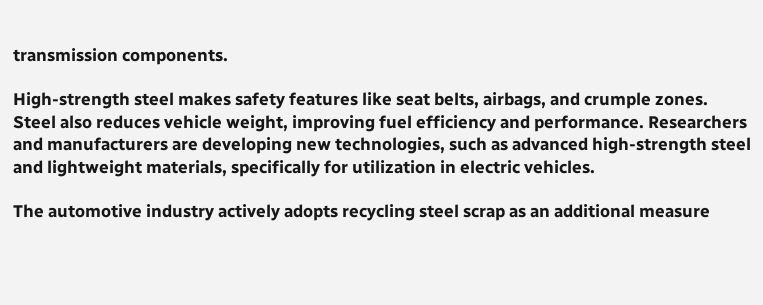transmission components.

High-strength steel makes safety features like seat belts, airbags, and crumple zones. Steel also reduces vehicle weight, improving fuel efficiency and performance. Researchers and manufacturers are developing new technologies, such as advanced high-strength steel and lightweight materials, specifically for utilization in electric vehicles.

The automotive industry actively adopts recycling steel scrap as an additional measure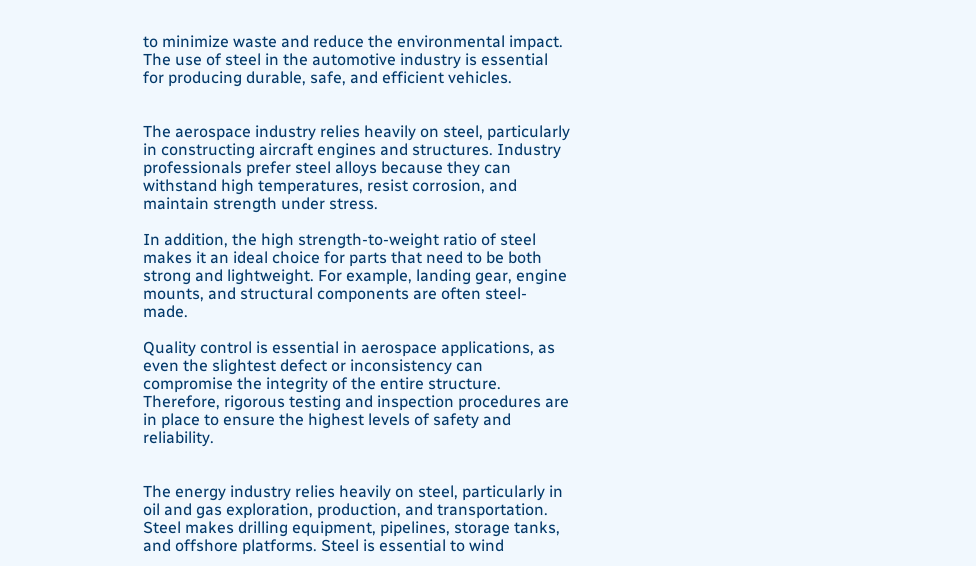to minimize waste and reduce the environmental impact. The use of steel in the automotive industry is essential for producing durable, safe, and efficient vehicles.


The aerospace industry relies heavily on steel, particularly in constructing aircraft engines and structures. Industry professionals prefer steel alloys because they can withstand high temperatures, resist corrosion, and maintain strength under stress.

In addition, the high strength-to-weight ratio of steel makes it an ideal choice for parts that need to be both strong and lightweight. For example, landing gear, engine mounts, and structural components are often steel-made.

Quality control is essential in aerospace applications, as even the slightest defect or inconsistency can compromise the integrity of the entire structure. Therefore, rigorous testing and inspection procedures are in place to ensure the highest levels of safety and reliability.


The energy industry relies heavily on steel, particularly in oil and gas exploration, production, and transportation. Steel makes drilling equipment, pipelines, storage tanks, and offshore platforms. Steel is essential to wind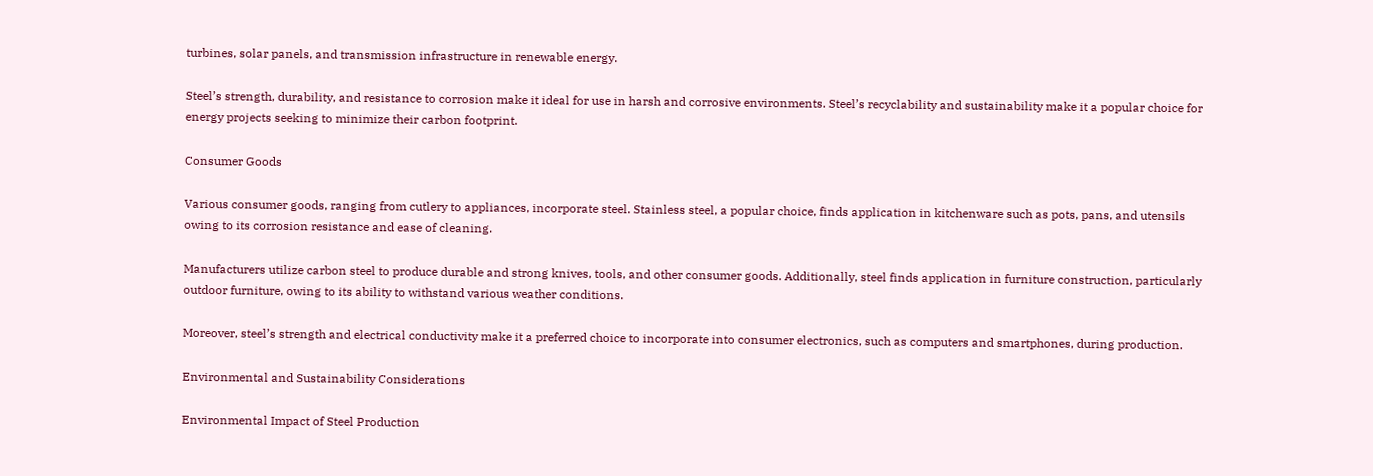turbines, solar panels, and transmission infrastructure in renewable energy.

Steel’s strength, durability, and resistance to corrosion make it ideal for use in harsh and corrosive environments. Steel’s recyclability and sustainability make it a popular choice for energy projects seeking to minimize their carbon footprint.

Consumer Goods

Various consumer goods, ranging from cutlery to appliances, incorporate steel. Stainless steel, a popular choice, finds application in kitchenware such as pots, pans, and utensils owing to its corrosion resistance and ease of cleaning.

Manufacturers utilize carbon steel to produce durable and strong knives, tools, and other consumer goods. Additionally, steel finds application in furniture construction, particularly outdoor furniture, owing to its ability to withstand various weather conditions.

Moreover, steel’s strength and electrical conductivity make it a preferred choice to incorporate into consumer electronics, such as computers and smartphones, during production.

Environmental and Sustainability Considerations

Environmental Impact of Steel Production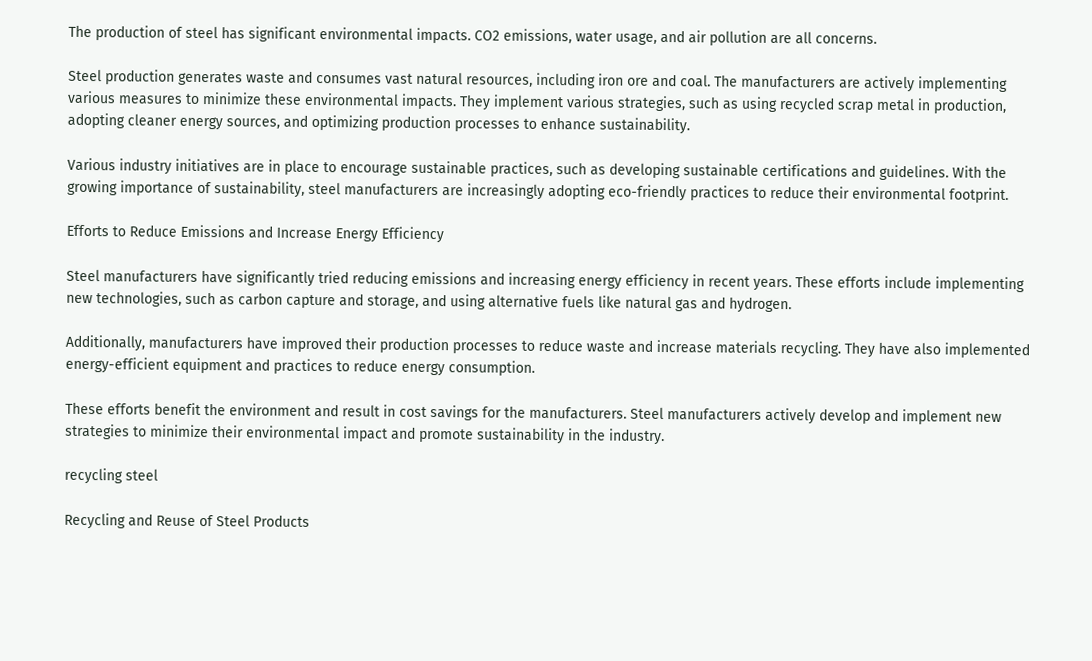The production of steel has significant environmental impacts. CO2 emissions, water usage, and air pollution are all concerns.

Steel production generates waste and consumes vast natural resources, including iron ore and coal. The manufacturers are actively implementing various measures to minimize these environmental impacts. They implement various strategies, such as using recycled scrap metal in production, adopting cleaner energy sources, and optimizing production processes to enhance sustainability.

Various industry initiatives are in place to encourage sustainable practices, such as developing sustainable certifications and guidelines. With the growing importance of sustainability, steel manufacturers are increasingly adopting eco-friendly practices to reduce their environmental footprint.

Efforts to Reduce Emissions and Increase Energy Efficiency

Steel manufacturers have significantly tried reducing emissions and increasing energy efficiency in recent years. These efforts include implementing new technologies, such as carbon capture and storage, and using alternative fuels like natural gas and hydrogen.

Additionally, manufacturers have improved their production processes to reduce waste and increase materials recycling. They have also implemented energy-efficient equipment and practices to reduce energy consumption.

These efforts benefit the environment and result in cost savings for the manufacturers. Steel manufacturers actively develop and implement new strategies to minimize their environmental impact and promote sustainability in the industry.

recycling steel

Recycling and Reuse of Steel Products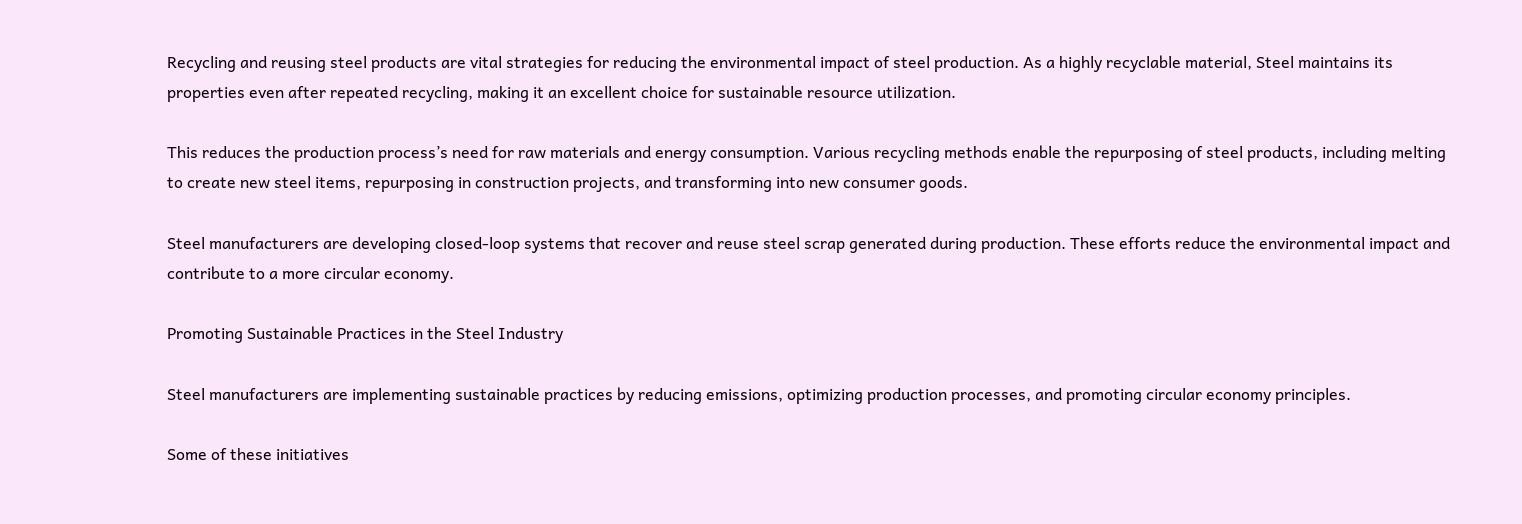Recycling and reusing steel products are vital strategies for reducing the environmental impact of steel production. As a highly recyclable material, Steel maintains its properties even after repeated recycling, making it an excellent choice for sustainable resource utilization.

This reduces the production process’s need for raw materials and energy consumption. Various recycling methods enable the repurposing of steel products, including melting to create new steel items, repurposing in construction projects, and transforming into new consumer goods.

Steel manufacturers are developing closed-loop systems that recover and reuse steel scrap generated during production. These efforts reduce the environmental impact and contribute to a more circular economy.

Promoting Sustainable Practices in the Steel Industry

Steel manufacturers are implementing sustainable practices by reducing emissions, optimizing production processes, and promoting circular economy principles.

Some of these initiatives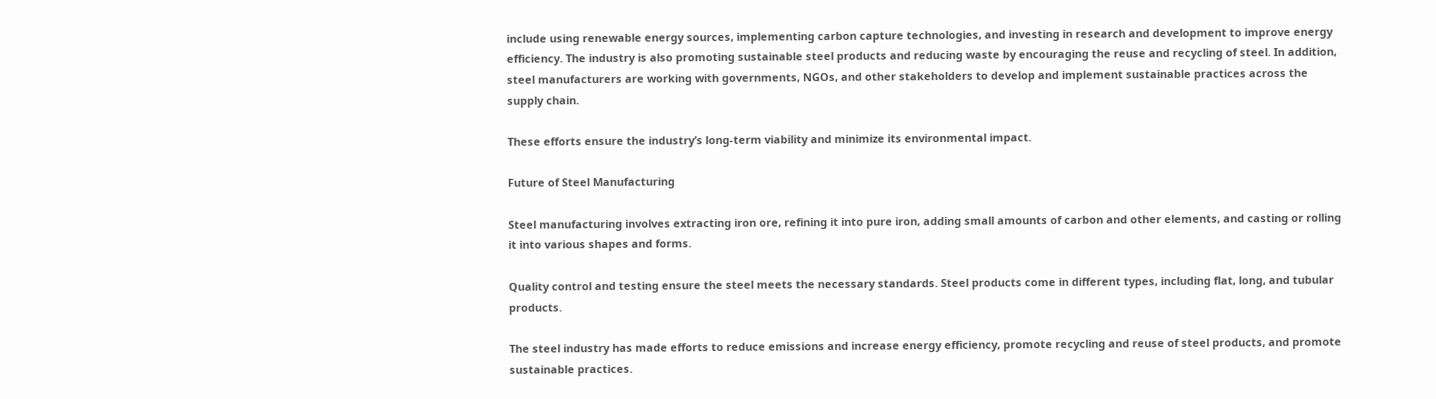include using renewable energy sources, implementing carbon capture technologies, and investing in research and development to improve energy efficiency. The industry is also promoting sustainable steel products and reducing waste by encouraging the reuse and recycling of steel. In addition, steel manufacturers are working with governments, NGOs, and other stakeholders to develop and implement sustainable practices across the supply chain.

These efforts ensure the industry’s long-term viability and minimize its environmental impact.

Future of Steel Manufacturing

Steel manufacturing involves extracting iron ore, refining it into pure iron, adding small amounts of carbon and other elements, and casting or rolling it into various shapes and forms.

Quality control and testing ensure the steel meets the necessary standards. Steel products come in different types, including flat, long, and tubular products.

The steel industry has made efforts to reduce emissions and increase energy efficiency, promote recycling and reuse of steel products, and promote sustainable practices.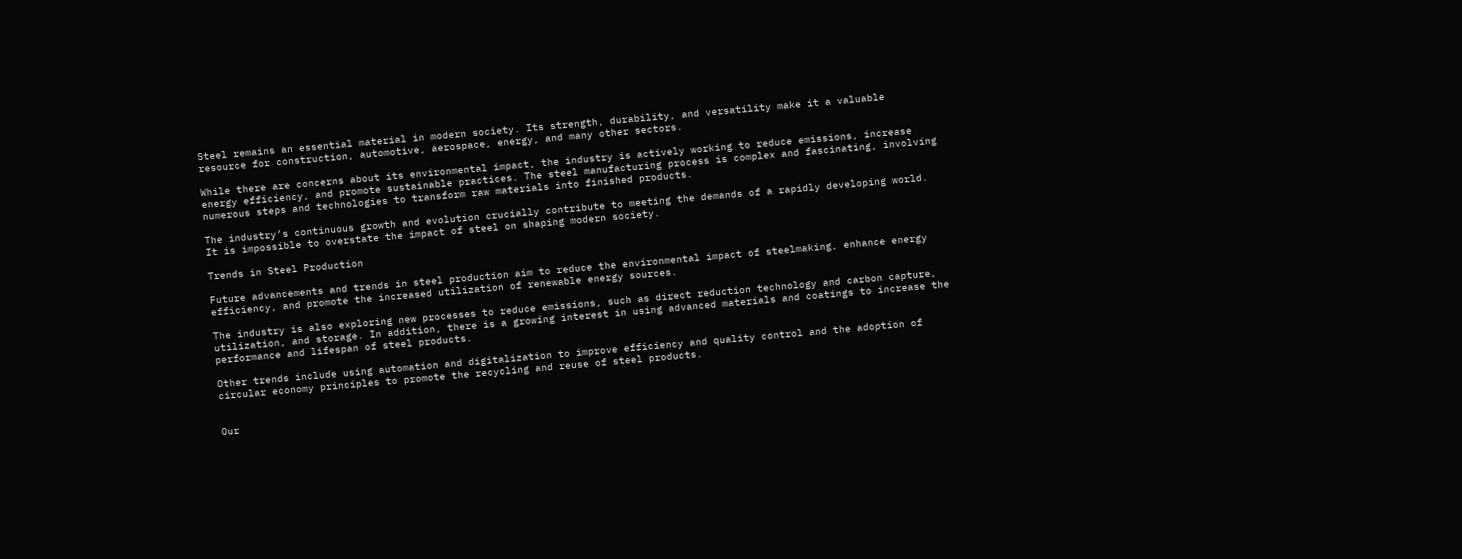Steel remains an essential material in modern society. Its strength, durability, and versatility make it a valuable resource for construction, automotive, aerospace, energy, and many other sectors.

While there are concerns about its environmental impact, the industry is actively working to reduce emissions, increase energy efficiency, and promote sustainable practices. The steel manufacturing process is complex and fascinating, involving numerous steps and technologies to transform raw materials into finished products.

The industry’s continuous growth and evolution crucially contribute to meeting the demands of a rapidly developing world. It is impossible to overstate the impact of steel on shaping modern society.

Trends in Steel Production

Future advancements and trends in steel production aim to reduce the environmental impact of steelmaking, enhance energy efficiency, and promote the increased utilization of renewable energy sources.

The industry is also exploring new processes to reduce emissions, such as direct reduction technology and carbon capture, utilization, and storage. In addition, there is a growing interest in using advanced materials and coatings to increase the performance and lifespan of steel products.

Other trends include using automation and digitalization to improve efficiency and quality control and the adoption of circular economy principles to promote the recycling and reuse of steel products.


Our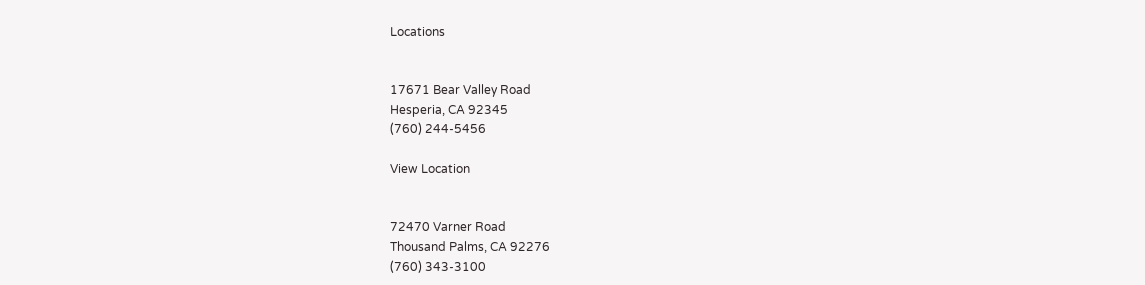Locations


17671 Bear Valley Road
Hesperia, CA 92345
(760) 244-5456

View Location


72470 Varner Road
Thousand Palms, CA 92276
(760) 343-3100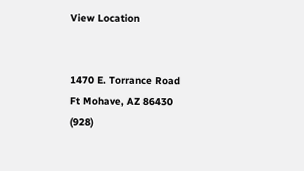View Location


1470 E. Torrance Road
Ft Mohave, AZ 86430
(928)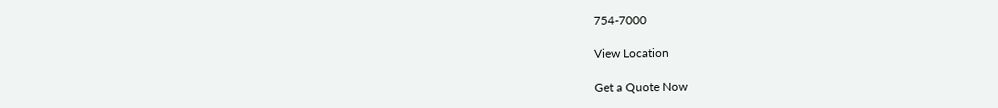754-7000

View Location

Get a Quote Now